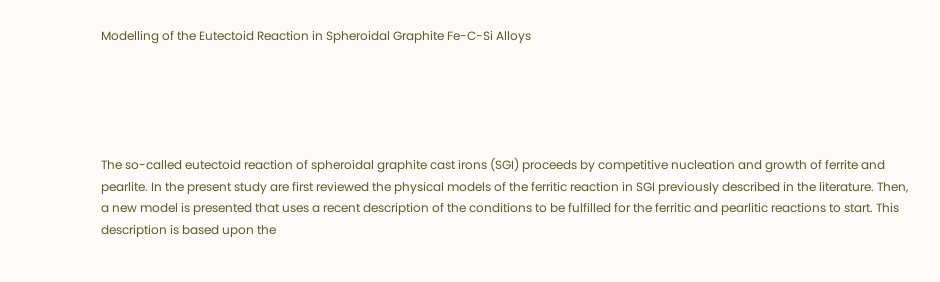Modelling of the Eutectoid Reaction in Spheroidal Graphite Fe-C-Si Alloys





The so-called eutectoid reaction of spheroidal graphite cast irons (SGI) proceeds by competitive nucleation and growth of ferrite and pearlite. In the present study are first reviewed the physical models of the ferritic reaction in SGI previously described in the literature. Then, a new model is presented that uses a recent description of the conditions to be fulfilled for the ferritic and pearlitic reactions to start. This description is based upon the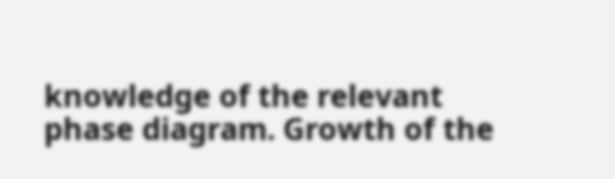knowledge of the relevant phase diagram. Growth of the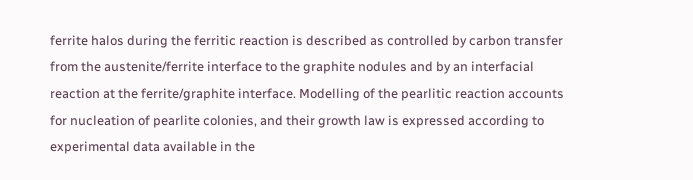ferrite halos during the ferritic reaction is described as controlled by carbon transfer from the austenite/ferrite interface to the graphite nodules and by an interfacial reaction at the ferrite/graphite interface. Modelling of the pearlitic reaction accounts for nucleation of pearlite colonies, and their growth law is expressed according to experimental data available in the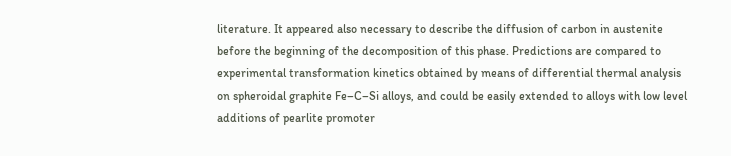literature. It appeared also necessary to describe the diffusion of carbon in austenite before the beginning of the decomposition of this phase. Predictions are compared to experimental transformation kinetics obtained by means of differential thermal analysis on spheroidal graphite Fe–C–Si alloys, and could be easily extended to alloys with low level additions of pearlite promoter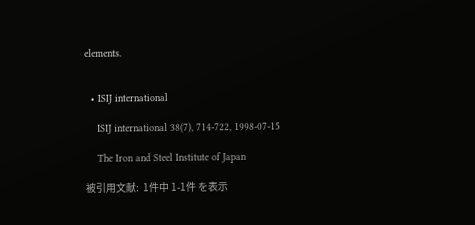elements.


  • ISIJ international

    ISIJ international 38(7), 714-722, 1998-07-15

    The Iron and Steel Institute of Japan

被引用文献:  1件中 1-1件 を表示